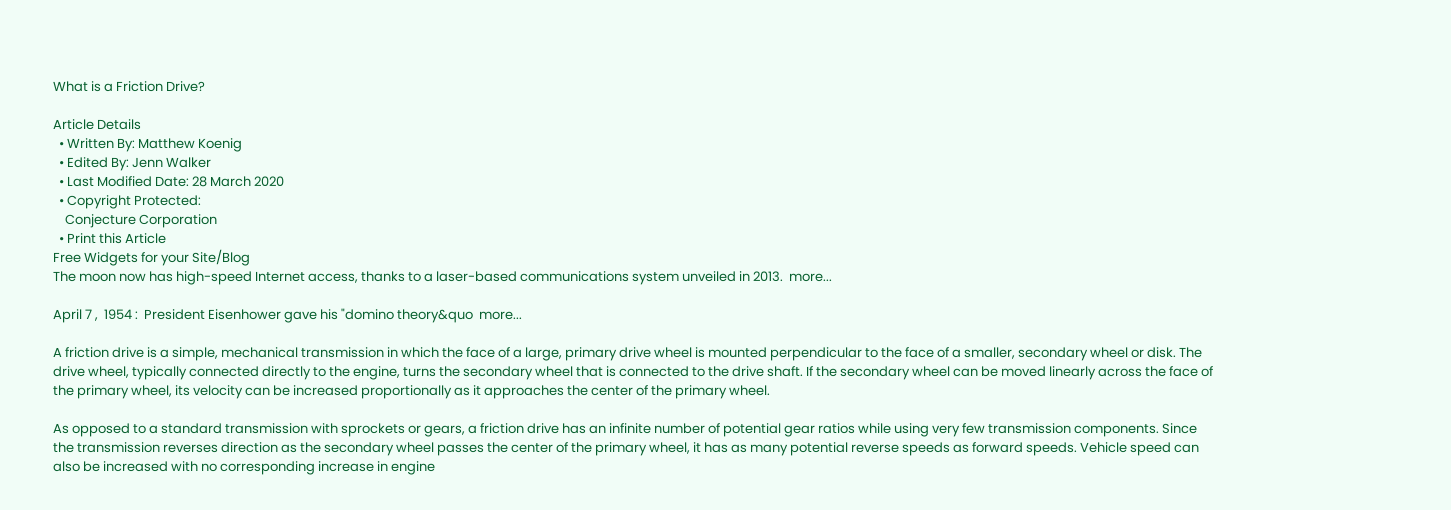What is a Friction Drive?

Article Details
  • Written By: Matthew Koenig
  • Edited By: Jenn Walker
  • Last Modified Date: 28 March 2020
  • Copyright Protected:
    Conjecture Corporation
  • Print this Article
Free Widgets for your Site/Blog
The moon now has high-speed Internet access, thanks to a laser-based communications system unveiled in 2013.  more...

April 7 ,  1954 :  President Eisenhower gave his "domino theory&quo  more...

A friction drive is a simple, mechanical transmission in which the face of a large, primary drive wheel is mounted perpendicular to the face of a smaller, secondary wheel or disk. The drive wheel, typically connected directly to the engine, turns the secondary wheel that is connected to the drive shaft. If the secondary wheel can be moved linearly across the face of the primary wheel, its velocity can be increased proportionally as it approaches the center of the primary wheel.

As opposed to a standard transmission with sprockets or gears, a friction drive has an infinite number of potential gear ratios while using very few transmission components. Since the transmission reverses direction as the secondary wheel passes the center of the primary wheel, it has as many potential reverse speeds as forward speeds. Vehicle speed can also be increased with no corresponding increase in engine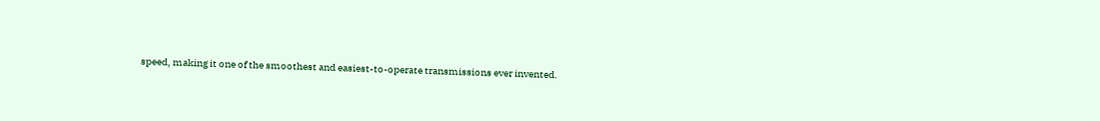speed, making it one of the smoothest and easiest-to-operate transmissions ever invented.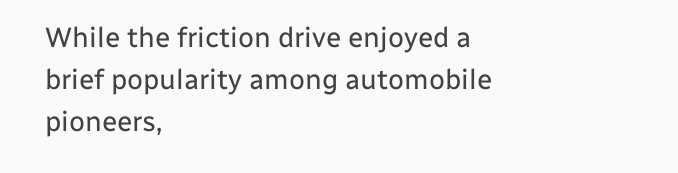While the friction drive enjoyed a brief popularity among automobile pioneers,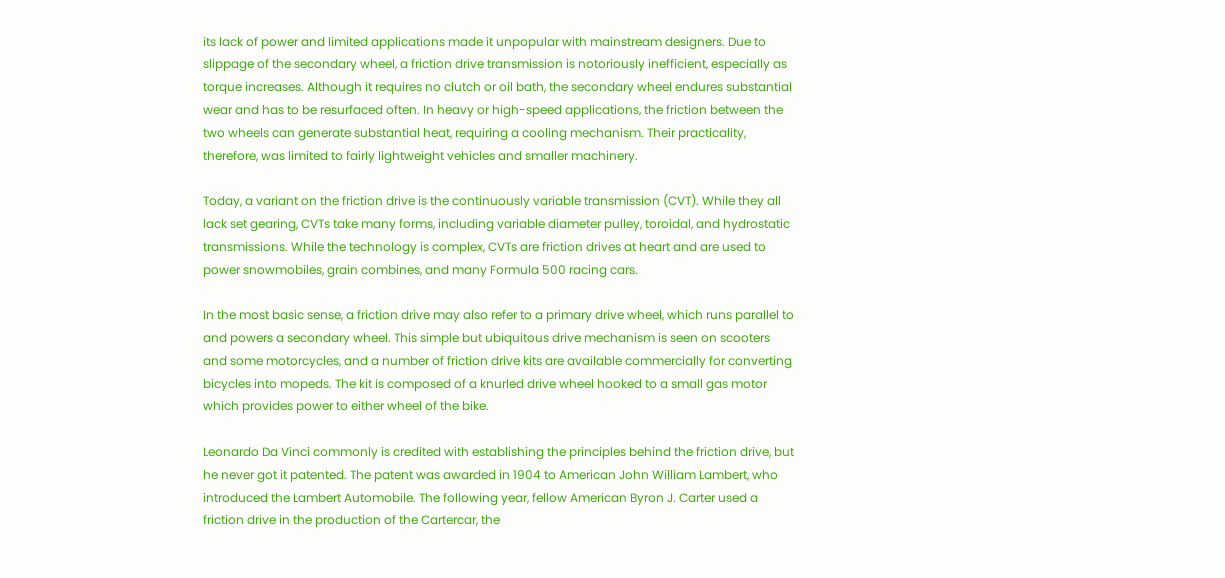its lack of power and limited applications made it unpopular with mainstream designers. Due to slippage of the secondary wheel, a friction drive transmission is notoriously inefficient, especially as torque increases. Although it requires no clutch or oil bath, the secondary wheel endures substantial wear and has to be resurfaced often. In heavy or high-speed applications, the friction between the two wheels can generate substantial heat, requiring a cooling mechanism. Their practicality, therefore, was limited to fairly lightweight vehicles and smaller machinery.

Today, a variant on the friction drive is the continuously variable transmission (CVT). While they all lack set gearing, CVTs take many forms, including variable diameter pulley, toroidal, and hydrostatic transmissions. While the technology is complex, CVTs are friction drives at heart and are used to power snowmobiles, grain combines, and many Formula 500 racing cars.

In the most basic sense, a friction drive may also refer to a primary drive wheel, which runs parallel to and powers a secondary wheel. This simple but ubiquitous drive mechanism is seen on scooters and some motorcycles, and a number of friction drive kits are available commercially for converting bicycles into mopeds. The kit is composed of a knurled drive wheel hooked to a small gas motor which provides power to either wheel of the bike.

Leonardo Da Vinci commonly is credited with establishing the principles behind the friction drive, but he never got it patented. The patent was awarded in 1904 to American John William Lambert, who introduced the Lambert Automobile. The following year, fellow American Byron J. Carter used a friction drive in the production of the Cartercar, the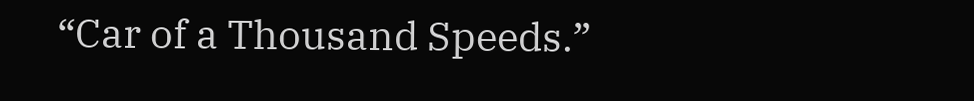“Car of a Thousand Speeds.”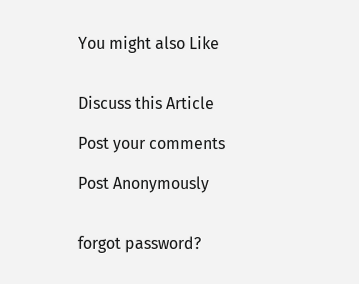You might also Like


Discuss this Article

Post your comments

Post Anonymously


forgot password?